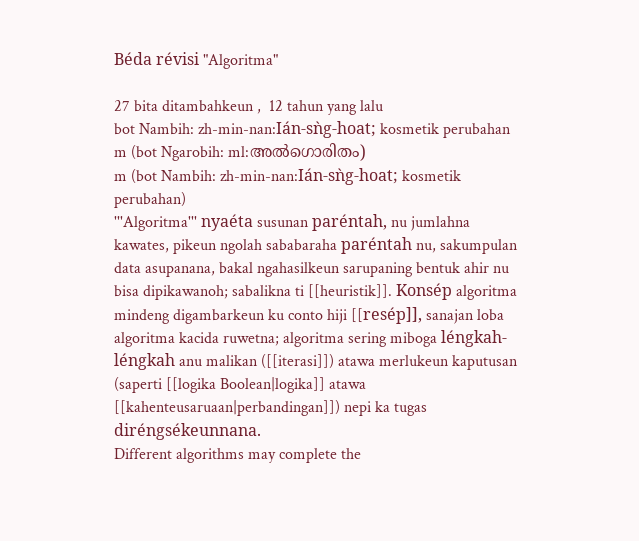Béda révisi "Algoritma"

27 bita ditambahkeun ,  12 tahun yang lalu
bot Nambih: zh-min-nan:Ián-sǹg-hoat; kosmetik perubahan
m (bot Ngarobih: ml:അൽഗൊരിതം)
m (bot Nambih: zh-min-nan:Ián-sǹg-hoat; kosmetik perubahan)
'''Algoritma''' nyaéta susunan paréntah, nu jumlahna kawates, pikeun ngolah sababaraha paréntah nu, sakumpulan data asupanana, bakal ngahasilkeun sarupaning bentuk ahir nu bisa dipikawanoh; sabalikna ti [[heuristik]]. Konsép algoritma mindeng digambarkeun ku conto hiji [[resép]], sanajan loba algoritma kacida ruwetna; algoritma sering miboga léngkah-léngkah anu malikan ([[iterasi]]) atawa merlukeun kaputusan (saperti [[logika Boolean|logika]] atawa [[kahenteusaruaan|perbandingan]]) nepi ka tugas diréngsékeunnana.
Different algorithms may complete the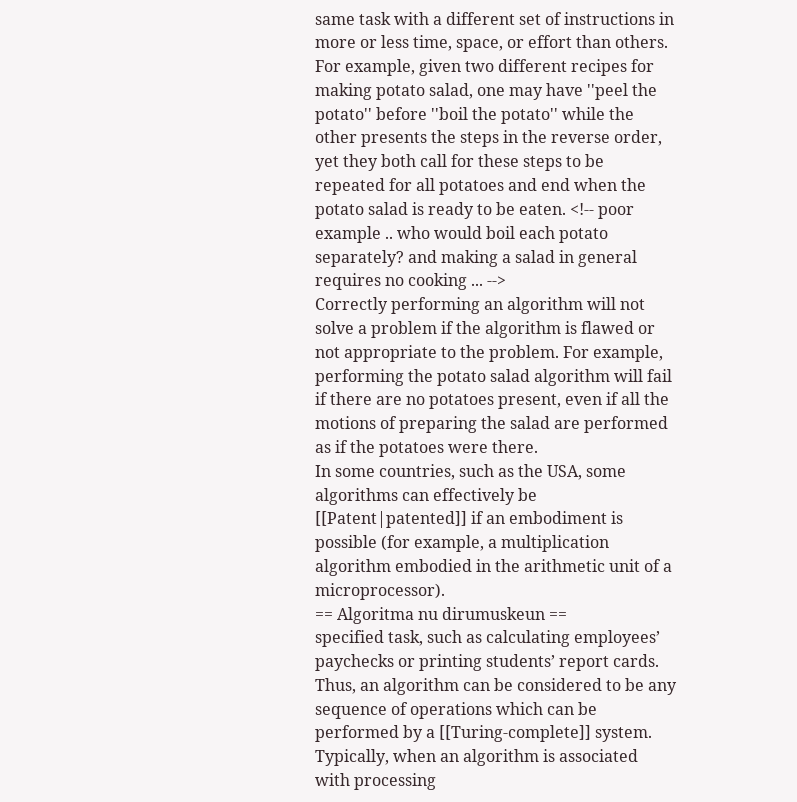same task with a different set of instructions in more or less time, space, or effort than others. For example, given two different recipes for making potato salad, one may have ''peel the potato'' before ''boil the potato'' while the other presents the steps in the reverse order, yet they both call for these steps to be repeated for all potatoes and end when the potato salad is ready to be eaten. <!-- poor example .. who would boil each potato separately? and making a salad in general requires no cooking ... -->
Correctly performing an algorithm will not solve a problem if the algorithm is flawed or not appropriate to the problem. For example, performing the potato salad algorithm will fail if there are no potatoes present, even if all the motions of preparing the salad are performed as if the potatoes were there.
In some countries, such as the USA, some algorithms can effectively be [[Patent|patented]] if an embodiment is possible (for example, a multiplication algorithm embodied in the arithmetic unit of a microprocessor).
== Algoritma nu dirumuskeun ==
specified task, such as calculating employees’ paychecks or printing students’ report cards. Thus, an algorithm can be considered to be any sequence of operations which can be performed by a [[Turing-complete]] system.
Typically, when an algorithm is associated with processing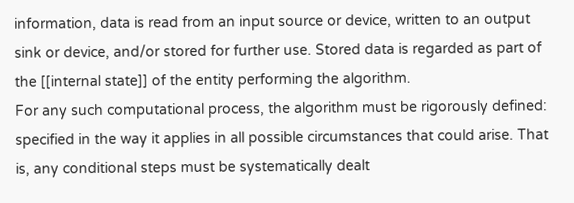information, data is read from an input source or device, written to an output sink or device, and/or stored for further use. Stored data is regarded as part of the [[internal state]] of the entity performing the algorithm.
For any such computational process, the algorithm must be rigorously defined: specified in the way it applies in all possible circumstances that could arise. That is, any conditional steps must be systematically dealt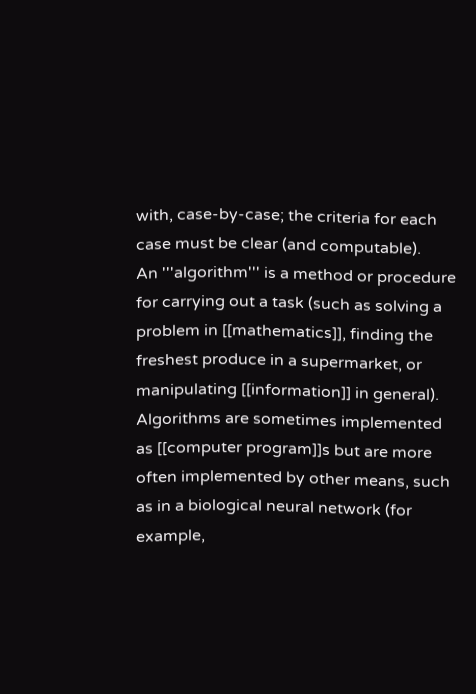with, case-by-case; the criteria for each case must be clear (and computable).
An '''algorithm''' is a method or procedure for carrying out a task (such as solving a problem in [[mathematics]], finding the freshest produce in a supermarket, or manipulating [[information]] in general).
Algorithms are sometimes implemented as [[computer program]]s but are more often implemented by other means, such as in a biological neural network (for example,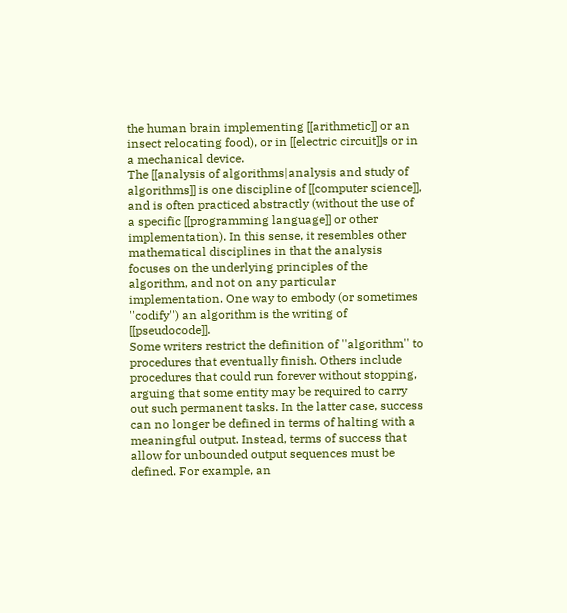the human brain implementing [[arithmetic]] or an insect relocating food), or in [[electric circuit]]s or in a mechanical device.
The [[analysis of algorithms|analysis and study of algorithms]] is one discipline of [[computer science]], and is often practiced abstractly (without the use of a specific [[programming language]] or other implementation). In this sense, it resembles other mathematical disciplines in that the analysis focuses on the underlying principles of the algorithm, and not on any particular implementation. One way to embody (or sometimes ''codify'') an algorithm is the writing of [[pseudocode]].
Some writers restrict the definition of ''algorithm'' to procedures that eventually finish. Others include procedures that could run forever without stopping, arguing that some entity may be required to carry out such permanent tasks. In the latter case, success can no longer be defined in terms of halting with a meaningful output. Instead, terms of success that allow for unbounded output sequences must be defined. For example, an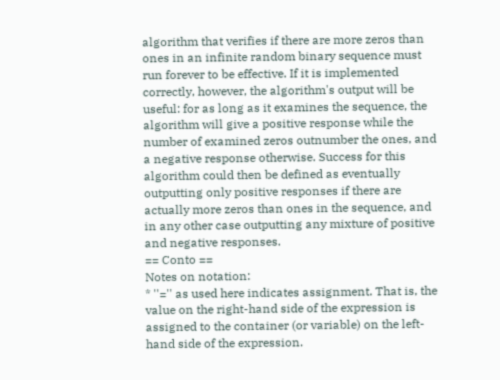algorithm that verifies if there are more zeros than ones in an infinite random binary sequence must run forever to be effective. If it is implemented correctly, however, the algorithm's output will be useful: for as long as it examines the sequence, the algorithm will give a positive response while the number of examined zeros outnumber the ones, and a negative response otherwise. Success for this algorithm could then be defined as eventually outputting only positive responses if there are actually more zeros than ones in the sequence, and in any other case outputting any mixture of positive and negative responses.
== Conto ==
Notes on notation:
* ''='' as used here indicates assignment. That is, the value on the right-hand side of the expression is assigned to the container (or variable) on the left-hand side of the expression.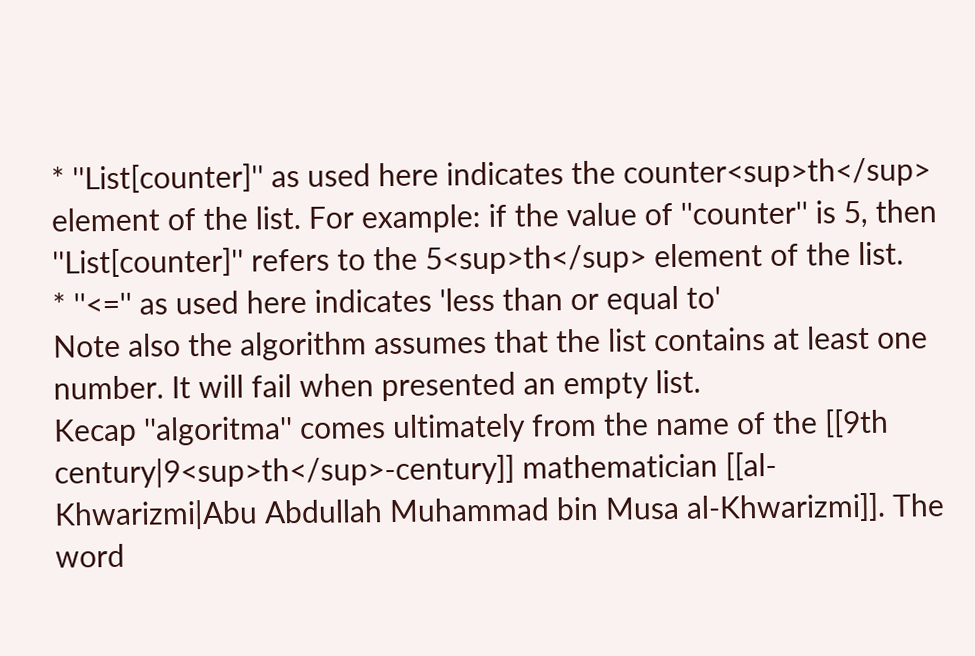* ''List[counter]'' as used here indicates the counter<sup>th</sup> element of the list. For example: if the value of ''counter'' is 5, then ''List[counter]'' refers to the 5<sup>th</sup> element of the list.
* ''<='' as used here indicates 'less than or equal to'
Note also the algorithm assumes that the list contains at least one number. It will fail when presented an empty list.
Kecap ''algoritma'' comes ultimately from the name of the [[9th century|9<sup>th</sup>-century]] mathematician [[al-Khwarizmi|Abu Abdullah Muhammad bin Musa al-Khwarizmi]]. The word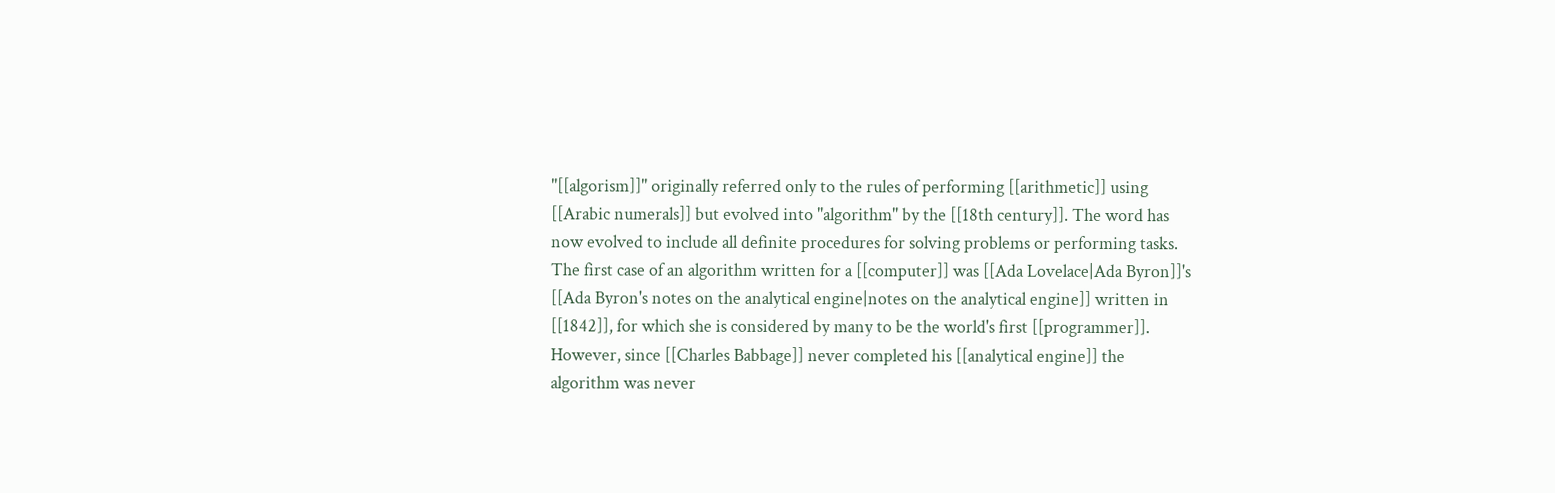''[[algorism]]'' originally referred only to the rules of performing [[arithmetic]] using [[Arabic numerals]] but evolved into ''algorithm'' by the [[18th century]]. The word has now evolved to include all definite procedures for solving problems or performing tasks.
The first case of an algorithm written for a [[computer]] was [[Ada Lovelace|Ada Byron]]'s [[Ada Byron's notes on the analytical engine|notes on the analytical engine]] written in [[1842]], for which she is considered by many to be the world's first [[programmer]]. However, since [[Charles Babbage]] never completed his [[analytical engine]] the algorithm was never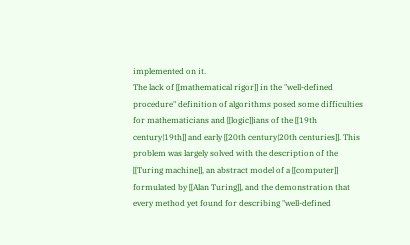implemented on it.
The lack of [[mathematical rigor]] in the "well-defined procedure" definition of algorithms posed some difficulties for mathematicians and [[logic]]ians of the [[19th century|19th]] and early [[20th century|20th centuries]]. This problem was largely solved with the description of the [[Turing machine]], an abstract model of a [[computer]] formulated by [[Alan Turing]], and the demonstration that every method yet found for describing "well-defined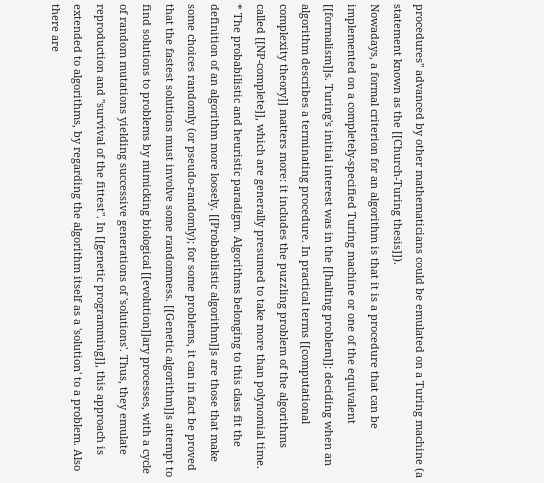procedures" advanced by other mathematicians could be emulated on a Turing machine (a statement known as the [[Church-Turing thesis]]).
Nowadays, a formal criterion for an algorithm is that it is a procedure that can be implemented on a completely-specified Turing machine or one of the equivalent [[formalism]]s. Turing's initial interest was in the [[halting problem]]: deciding when an algorithm describes a terminating procedure. In practical terms [[computational complexity theory]] matters more: it includes the puzzling problem of the algorithms called [[NP-complete]], which are generally presumed to take more than polynomial time.
* The probabilistic and heuristic paradigm. Algorithms belonging to this class fit the definition of an algorithm more loosely. [[Probabilistic algorithm]]s are those that make some choices randomly (or pseudo-randomly); for some problems, it can in fact be proved that the fastest solutions must involve some randomness. [[Genetic algorithm]]s attempt to find solutions to problems by mimicking biological [[evolution]]ary processes, with a cycle of random mutations yielding successive generations of 'solutions'. Thus, they emulate reproduction and "survival of the fittest". In [[genetic programming]], this approach is extended to algorithms, by regarding the algorithm itself as a 'solution' to a problem. Also there are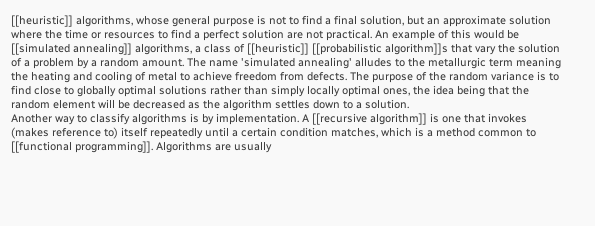[[heuristic]] algorithms, whose general purpose is not to find a final solution, but an approximate solution where the time or resources to find a perfect solution are not practical. An example of this would be [[simulated annealing]] algorithms, a class of [[heuristic]] [[probabilistic algorithm]]s that vary the solution of a problem by a random amount. The name 'simulated annealing' alludes to the metallurgic term meaning the heating and cooling of metal to achieve freedom from defects. The purpose of the random variance is to find close to globally optimal solutions rather than simply locally optimal ones, the idea being that the random element will be decreased as the algorithm settles down to a solution.
Another way to classify algorithms is by implementation. A [[recursive algorithm]] is one that invokes (makes reference to) itself repeatedly until a certain condition matches, which is a method common to [[functional programming]]. Algorithms are usually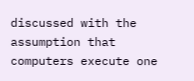discussed with the assumption that computers execute one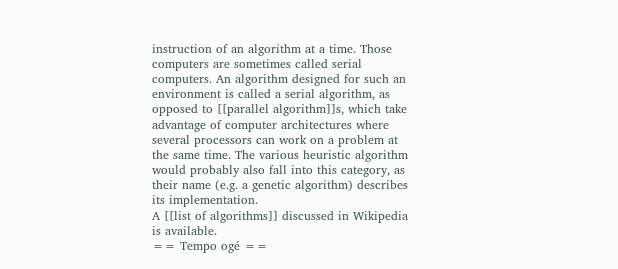instruction of an algorithm at a time. Those computers are sometimes called serial computers. An algorithm designed for such an environment is called a serial algorithm, as opposed to [[parallel algorithm]]s, which take advantage of computer architectures where several processors can work on a problem at the same time. The various heuristic algorithm would probably also fall into this category, as their name (e.g. a genetic algorithm) describes its implementation.
A [[list of algorithms]] discussed in Wikipedia is available.
== Tempo ogé ==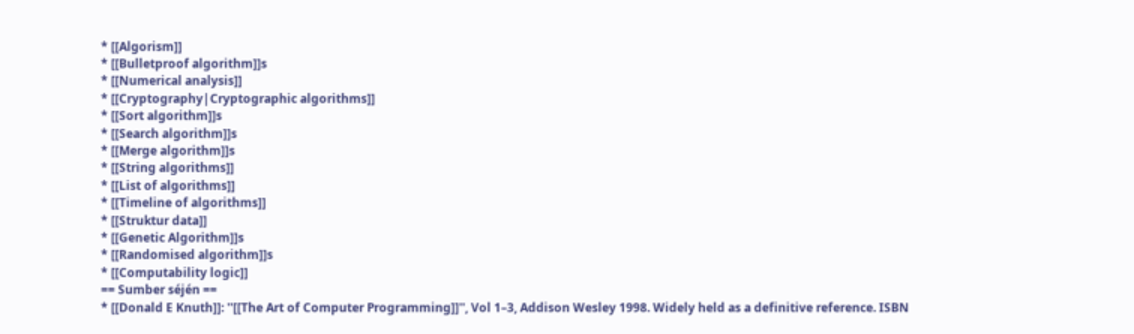* [[Algorism]]
* [[Bulletproof algorithm]]s
* [[Numerical analysis]]
* [[Cryptography|Cryptographic algorithms]]
* [[Sort algorithm]]s
* [[Search algorithm]]s
* [[Merge algorithm]]s
* [[String algorithms]]
* [[List of algorithms]]
* [[Timeline of algorithms]]
* [[Struktur data]]
* [[Genetic Algorithm]]s
* [[Randomised algorithm]]s
* [[Computability logic]]
== Sumber séjén ==
* [[Donald E Knuth]]: ''[[The Art of Computer Programming]]'', Vol 1–3, Addison Wesley 1998. Widely held as a definitive reference. ISBN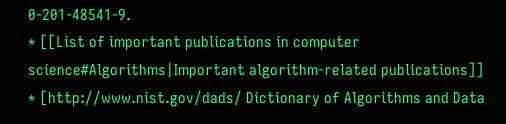0-201-48541-9.
* [[List of important publications in computer science#Algorithms|Important algorithm-related publications]]
* [http://www.nist.gov/dads/ Dictionary of Algorithms and Data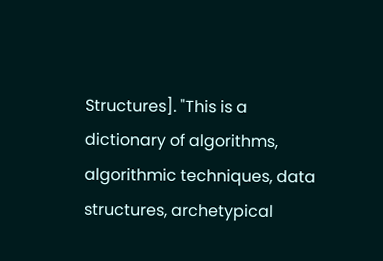Structures]. "This is a dictionary of algorithms, algorithmic techniques, data structures, archetypical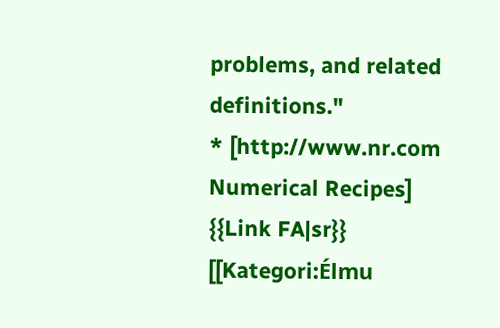problems, and related definitions."
* [http://www.nr.com Numerical Recipes]
{{Link FA|sr}}
[[Kategori:Élmu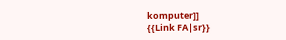komputer]]
{{Link FA|sr}}